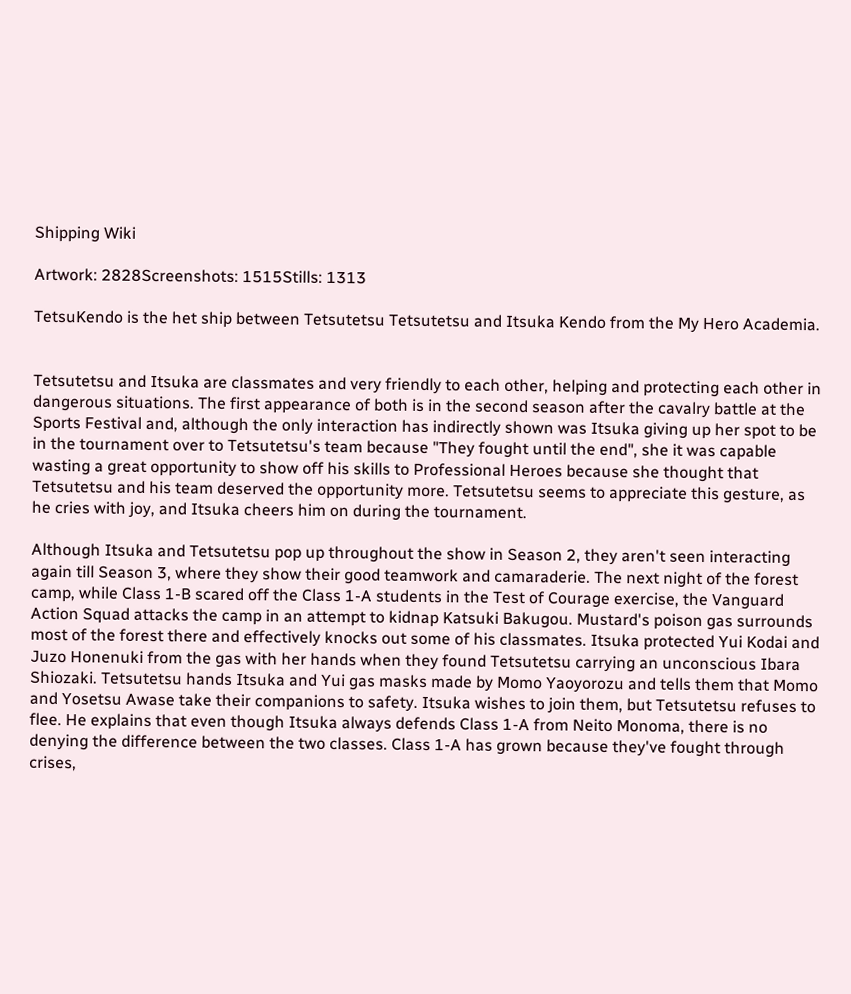Shipping Wiki

Artwork: 2828Screenshots: 1515Stills: 1313

TetsuKendo is the het ship between Tetsutetsu Tetsutetsu and Itsuka Kendo from the My Hero Academia.


Tetsutetsu and Itsuka are classmates and very friendly to each other, helping and protecting each other in dangerous situations. The first appearance of both is in the second season after the cavalry battle at the Sports Festival and, although the only interaction has indirectly shown was Itsuka giving up her spot to be in the tournament over to Tetsutetsu's team because "They fought until the end", she it was capable wasting a great opportunity to show off his skills to Professional Heroes because she thought that Tetsutetsu and his team deserved the opportunity more. Tetsutetsu seems to appreciate this gesture, as he cries with joy, and Itsuka cheers him on during the tournament.

Although Itsuka and Tetsutetsu pop up throughout the show in Season 2, they aren't seen interacting again till Season 3, where they show their good teamwork and camaraderie. The next night of the forest camp, while Class 1-B scared off the Class 1-A students in the Test of Courage exercise, the Vanguard Action Squad attacks the camp in an attempt to kidnap Katsuki Bakugou. Mustard's poison gas surrounds most of the forest there and effectively knocks out some of his classmates. Itsuka protected Yui Kodai and Juzo Honenuki from the gas with her hands when they found Tetsutetsu carrying an unconscious Ibara Shiozaki. Tetsutetsu hands Itsuka and Yui gas masks made by Momo Yaoyorozu and tells them that Momo and Yosetsu Awase take their companions to safety. Itsuka wishes to join them, but Tetsutetsu refuses to flee. He explains that even though Itsuka always defends Class 1-A from Neito Monoma, there is no denying the difference between the two classes. Class 1-A has grown because they've fought through crises,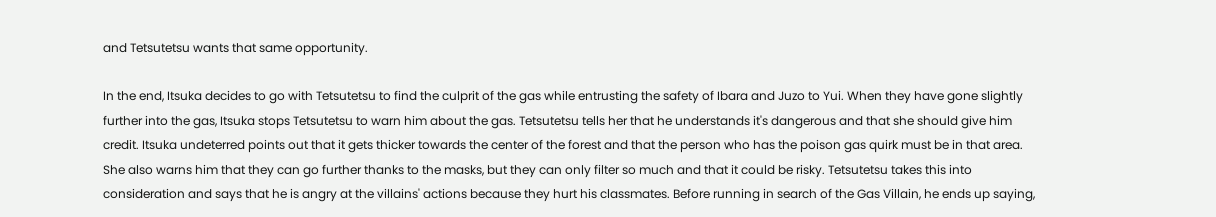and Tetsutetsu wants that same opportunity.

In the end, Itsuka decides to go with Tetsutetsu to find the culprit of the gas while entrusting the safety of Ibara and Juzo to Yui. When they have gone slightly further into the gas, Itsuka stops Tetsutetsu to warn him about the gas. Tetsutetsu tells her that he understands it's dangerous and that she should give him credit. Itsuka undeterred points out that it gets thicker towards the center of the forest and that the person who has the poison gas quirk must be in that area. She also warns him that they can go further thanks to the masks, but they can only filter so much and that it could be risky. Tetsutetsu takes this into consideration and says that he is angry at the villains' actions because they hurt his classmates. Before running in search of the Gas Villain, he ends up saying,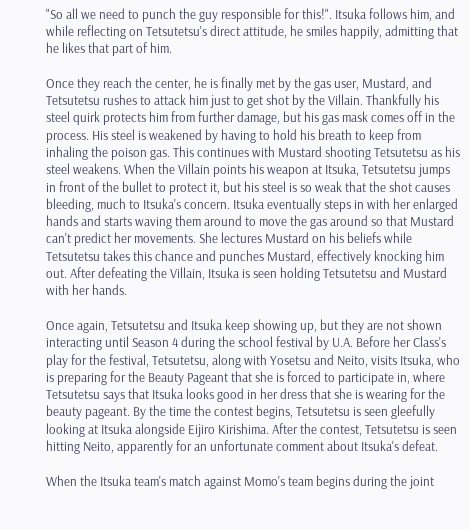"So all we need to punch the guy responsible for this!". Itsuka follows him, and while reflecting on Tetsutetsu's direct attitude, he smiles happily, admitting that he likes that part of him.

Once they reach the center, he is finally met by the gas user, Mustard, and Tetsutetsu rushes to attack him just to get shot by the Villain. Thankfully his steel quirk protects him from further damage, but his gas mask comes off in the process. His steel is weakened by having to hold his breath to keep from inhaling the poison gas. This continues with Mustard shooting Tetsutetsu as his steel weakens. When the Villain points his weapon at Itsuka, Tetsutetsu jumps in front of the bullet to protect it, but his steel is so weak that the shot causes bleeding, much to Itsuka's concern. Itsuka eventually steps in with her enlarged hands and starts waving them around to move the gas around so that Mustard can't predict her movements. She lectures Mustard on his beliefs while Tetsutetsu takes this chance and punches Mustard, effectively knocking him out. After defeating the Villain, Itsuka is seen holding Tetsutetsu and Mustard with her hands.

Once again, Tetsutetsu and Itsuka keep showing up, but they are not shown interacting until Season 4 during the school festival by U.A. Before her Class's play for the festival, Tetsutetsu, along with Yosetsu and Neito, visits Itsuka, who is preparing for the Beauty Pageant that she is forced to participate in, where Tetsutetsu says that Itsuka looks good in her dress that she is wearing for the beauty pageant. By the time the contest begins, Tetsutetsu is seen gleefully looking at Itsuka alongside Eijiro Kirishima. After the contest, Tetsutetsu is seen hitting Neito, apparently for an unfortunate comment about Itsuka's defeat.

When the Itsuka team's match against Momo's team begins during the joint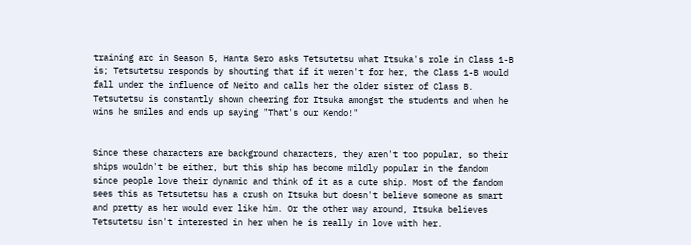training arc in Season 5, Hanta Sero asks Tetsutetsu what Itsuka's role in Class 1-B is; Tetsutetsu responds by shouting that if it weren't for her, the Class 1-B would fall under the influence of Neito and calls her the older sister of Class B. Tetsutetsu is constantly shown cheering for Itsuka amongst the students and when he wins he smiles and ends up saying "That's our Kendo!"


Since these characters are background characters, they aren't too popular, so their ships wouldn't be either, but this ship has become mildly popular in the fandom since people love their dynamic and think of it as a cute ship. Most of the fandom sees this as Tetsutetsu has a crush on Itsuka but doesn't believe someone as smart and pretty as her would ever like him. Or the other way around, Itsuka believes Tetsutetsu isn't interested in her when he is really in love with her.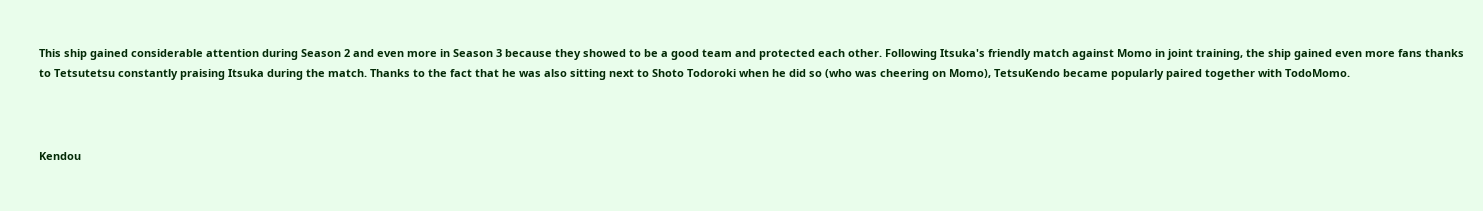This ship gained considerable attention during Season 2 and even more in Season 3 because they showed to be a good team and protected each other. Following Itsuka's friendly match against Momo in joint training, the ship gained even more fans thanks to Tetsutetsu constantly praising Itsuka during the match. Thanks to the fact that he was also sitting next to Shoto Todoroki when he did so (who was cheering on Momo), TetsuKendo became popularly paired together with TodoMomo.



Kendou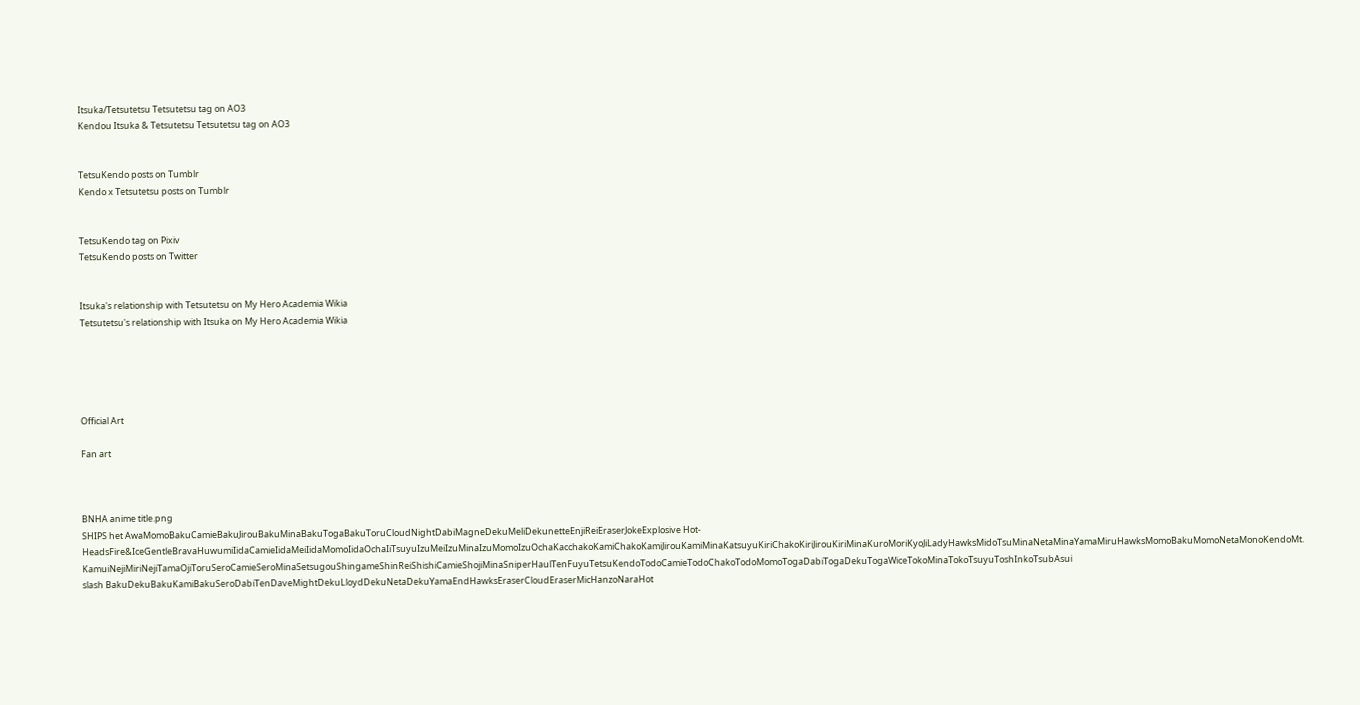Itsuka/Tetsutetsu Tetsutetsu tag on AO3
Kendou Itsuka & Tetsutetsu Tetsutetsu tag on AO3


TetsuKendo posts on Tumblr
Kendo x Tetsutetsu posts on Tumblr


TetsuKendo tag on Pixiv
TetsuKendo posts on Twitter


Itsuka's relationship with Tetsutetsu on My Hero Academia Wikia
Tetsutetsu's relationship with Itsuka on My Hero Academia Wikia





Official Art

Fan art



BNHA anime title.png
SHIPS het AwaMomoBakuCamieBakuJirouBakuMinaBakuTogaBakuToruCloudNightDabiMagneDekuMeliDekunetteEnjiReiEraserJokeExplosive Hot-HeadsFire&IceGentleBravaHuwumiIidaCamieIidaMeiIidaMomoIidaOchaIiTsuyuIzuMeiIzuMinaIzuMomoIzuOchaKacchakoKamiChakoKamiJirouKamiMinaKatsuyuKiriChakoKiriJirouKiriMinaKuroMoriKyoJiLadyHawksMidoTsuMinaNetaMinaYamaMiruHawksMomoBakuMomoNetaMonoKendoMt. KamuiNejiMiriNejiTamaOjiToruSeroCamieSeroMinaSetsugouShingameShinReiShishiCamieShojiMinaSniperHaulTenFuyuTetsuKendoTodoCamieTodoChakoTodoMomoTogaDabiTogaDekuTogaWiceTokoMinaTokoTsuyuToshInkoTsubAsui
slash BakuDekuBakuKamiBakuSeroDabiTenDaveMightDekuLloydDekuNetaDekuYamaEndHawksEraserCloudEraserMicHanzoNaraHot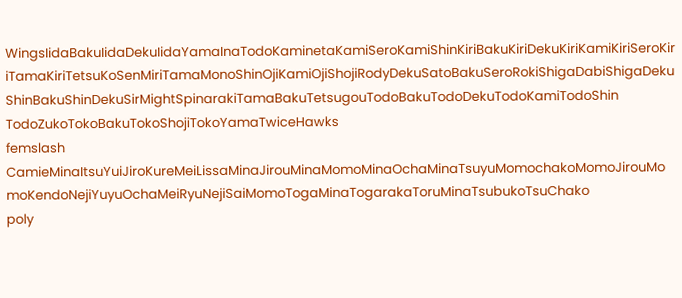WingsIidaBakuIidaDekuIidaYamaInaTodoKaminetaKamiSeroKamiShinKiriBakuKiriDekuKiriKamiKiriSeroKiriTamaKiriTetsuKoSenMiriTamaMonoShinOjiKamiOjiShojiRodyDekuSatoBakuSeroRokiShigaDabiShigaDekuShinBakuShinDekuSirMightSpinarakiTamaBakuTetsugouTodoBakuTodoDekuTodoKamiTodoShin TodoZukoTokoBakuTokoShojiTokoYamaTwiceHawks
femslash CamieMinaItsuYuiJiroKureMeiLissaMinaJirouMinaMomoMinaOchaMinaTsuyuMomochakoMomoJirouMomoKendoNejiYuyuOchaMeiRyuNejiSaiMomoTogaMinaTogarakaToruMinaTsubukoTsuChako
poly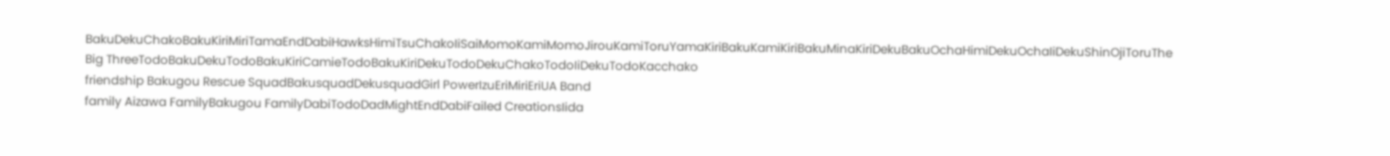BakuDekuChakoBakuKiriMiriTamaEndDabiHawksHimiTsuChakoIiSaiMomoKamiMomoJirouKamiToruYamaKiriBakuKamiKiriBakuMinaKiriDekuBakuOchaHimiDekuOchaIiDekuShinOjiToruThe Big ThreeTodoBakuDekuTodoBakuKiriCamieTodoBakuKiriDekuTodoDekuChakoTodoIiDekuTodoKacchako
friendship Bakugou Rescue SquadBakusquadDekusquadGirl PowerIzuEriMiriEriUA Band
family Aizawa FamilyBakugou FamilyDabiTodoDadMightEndDabiFailed CreationsIida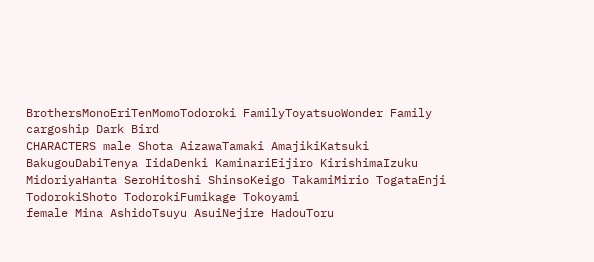BrothersMonoEriTenMomoTodoroki FamilyToyatsuoWonder Family
cargoship Dark Bird
CHARACTERS male Shota AizawaTamaki AmajikiKatsuki BakugouDabiTenya IidaDenki KaminariEijiro KirishimaIzuku MidoriyaHanta SeroHitoshi ShinsoKeigo TakamiMirio TogataEnji TodorokiShoto TodorokiFumikage Tokoyami
female Mina AshidoTsuyu AsuiNejire HadouToru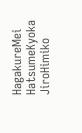HagakureMei HatsumeKyoka JiroHimiko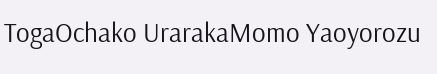TogaOchako UrarakaMomo Yaoyorozu